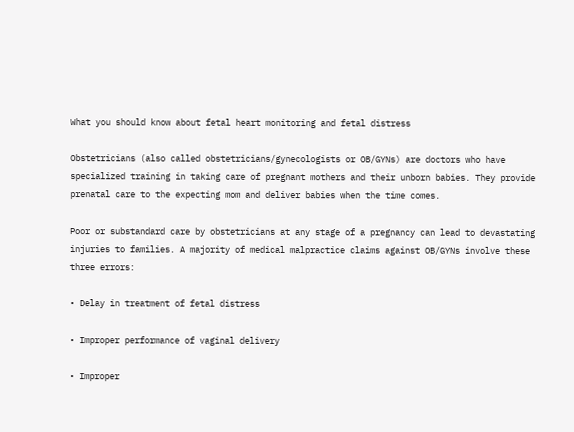What you should know about fetal heart monitoring and fetal distress

Obstetricians (also called obstetricians/gynecologists or OB/GYNs) are doctors who have specialized training in taking care of pregnant mothers and their unborn babies. They provide prenatal care to the expecting mom and deliver babies when the time comes.

Poor or substandard care by obstetricians at any stage of a pregnancy can lead to devastating injuries to families. A majority of medical malpractice claims against OB/GYNs involve these three errors:

• Delay in treatment of fetal distress

• Improper performance of vaginal delivery

• Improper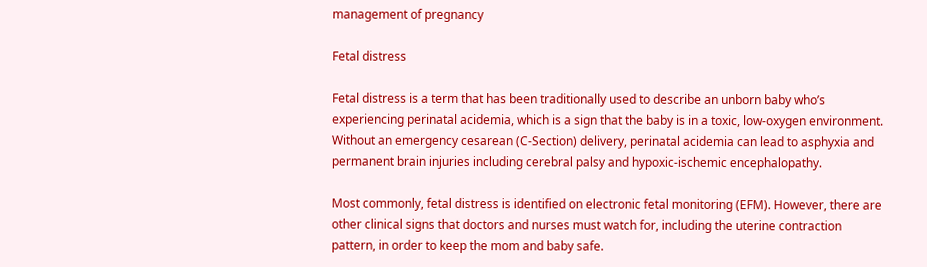management of pregnancy

Fetal distress

Fetal distress is a term that has been traditionally used to describe an unborn baby who’s experiencing perinatal acidemia, which is a sign that the baby is in a toxic, low-oxygen environment. Without an emergency cesarean (C-Section) delivery, perinatal acidemia can lead to asphyxia and permanent brain injuries including cerebral palsy and hypoxic-ischemic encephalopathy.

Most commonly, fetal distress is identified on electronic fetal monitoring (EFM). However, there are other clinical signs that doctors and nurses must watch for, including the uterine contraction pattern, in order to keep the mom and baby safe.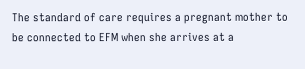The standard of care requires a pregnant mother to be connected to EFM when she arrives at a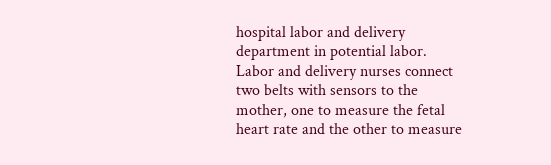hospital labor and delivery department in potential labor. Labor and delivery nurses connect two belts with sensors to the mother, one to measure the fetal heart rate and the other to measure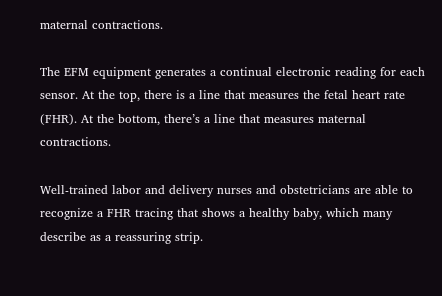maternal contractions.

The EFM equipment generates a continual electronic reading for each sensor. At the top, there is a line that measures the fetal heart rate (FHR). At the bottom, there’s a line that measures maternal contractions.

Well-trained labor and delivery nurses and obstetricians are able to recognize a FHR tracing that shows a healthy baby, which many describe as a reassuring strip.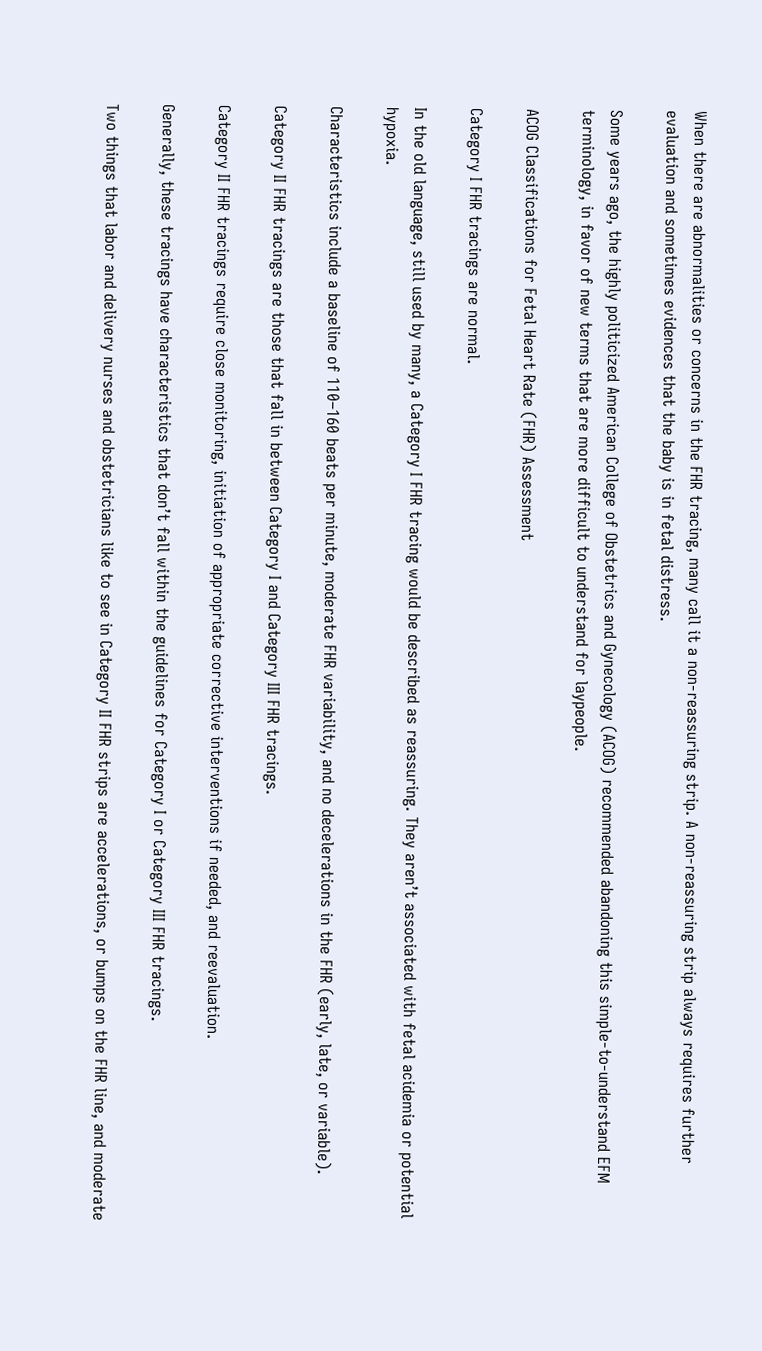When there are abnormalities or concerns in the FHR tracing, many call it a non-reassuring strip. A non-reassuring strip always requires further evaluation and sometimes evidences that the baby is in fetal distress.

Some years ago, the highly politicized American College of Obstetrics and Gynecology (ACOG) recommended abandoning this simple-to-understand EFM terminology, in favor of new terms that are more difficult to understand for laypeople.

ACOG Classifications for Fetal Heart Rate (FHR) Assessment

Category I FHR tracings are normal.

In the old language, still used by many, a Category I FHR tracing would be described as reassuring. They aren’t associated with fetal acidemia or potential hypoxia.

Characteristics include a baseline of 110–160 beats per minute, moderate FHR variability, and no decelerations in the FHR (early, late, or variable).

Category II FHR tracings are those that fall in between Category I and Category III FHR tracings.

Category II FHR tracings require close monitoring, initiation of appropriate corrective interventions if needed, and reevaluation.

Generally, these tracings have characteristics that don’t fall within the guidelines for Category I or Category III FHR tracings.

Two things that labor and delivery nurses and obstetricians like to see in Category II FHR strips are accelerations, or bumps on the FHR line, and moderate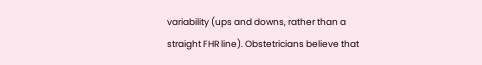variability (ups and downs, rather than a straight FHR line). Obstetricians believe that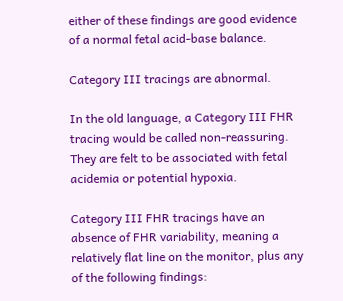either of these findings are good evidence of a normal fetal acid-base balance.

Category III tracings are abnormal.

In the old language, a Category III FHR tracing would be called non-reassuring. They are felt to be associated with fetal acidemia or potential hypoxia.

Category III FHR tracings have an absence of FHR variability, meaning a relatively flat line on the monitor, plus any of the following findings: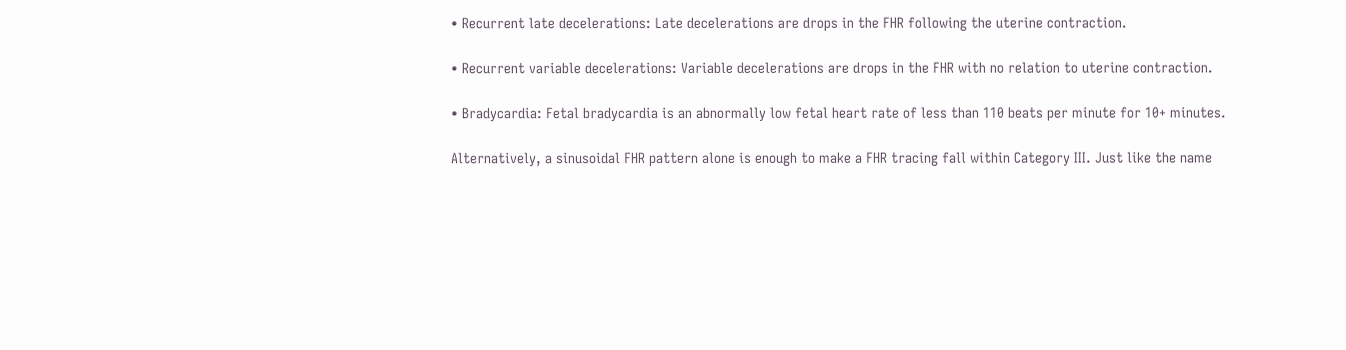• Recurrent late decelerations: Late decelerations are drops in the FHR following the uterine contraction.

• Recurrent variable decelerations: Variable decelerations are drops in the FHR with no relation to uterine contraction.

• Bradycardia: Fetal bradycardia is an abnormally low fetal heart rate of less than 110 beats per minute for 10+ minutes.

Alternatively, a sinusoidal FHR pattern alone is enough to make a FHR tracing fall within Category III. Just like the name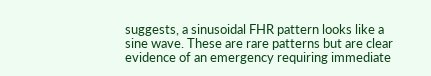suggests, a sinusoidal FHR pattern looks like a sine wave. These are rare patterns but are clear evidence of an emergency requiring immediate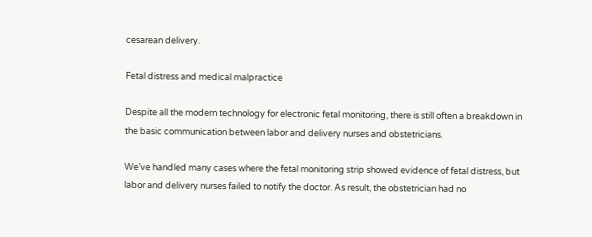cesarean delivery.

Fetal distress and medical malpractice

Despite all the modern technology for electronic fetal monitoring, there is still often a breakdown in the basic communication between labor and delivery nurses and obstetricians.

We’ve handled many cases where the fetal monitoring strip showed evidence of fetal distress, but labor and delivery nurses failed to notify the doctor. As result, the obstetrician had no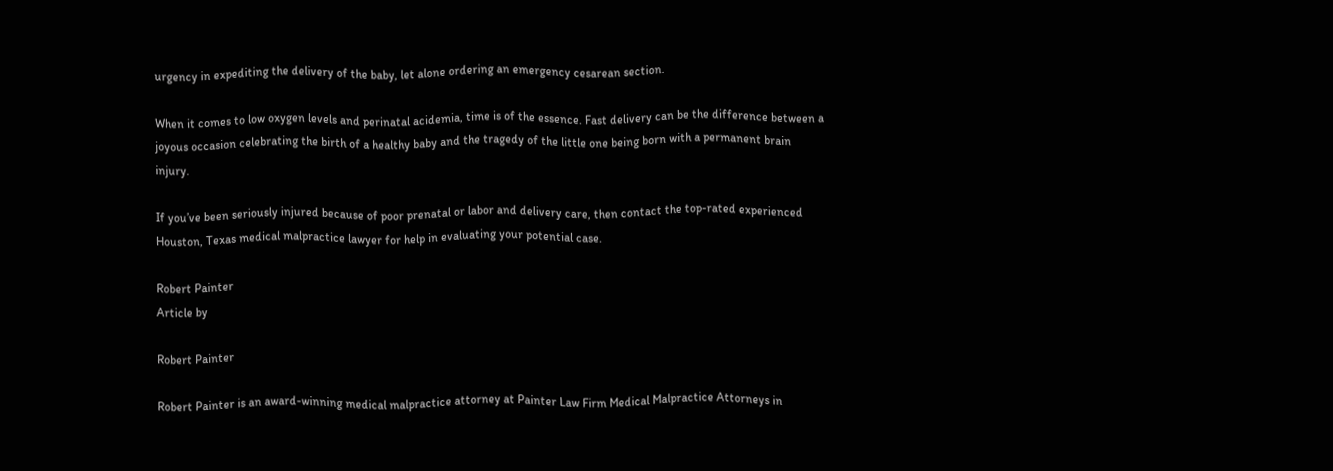urgency in expediting the delivery of the baby, let alone ordering an emergency cesarean section.

When it comes to low oxygen levels and perinatal acidemia, time is of the essence. Fast delivery can be the difference between a joyous occasion celebrating the birth of a healthy baby and the tragedy of the little one being born with a permanent brain injury.

If you’ve been seriously injured because of poor prenatal or labor and delivery care, then contact the top-rated experienced Houston, Texas medical malpractice lawyer for help in evaluating your potential case.

Robert Painter
Article by

Robert Painter

Robert Painter is an award-winning medical malpractice attorney at Painter Law Firm Medical Malpractice Attorneys in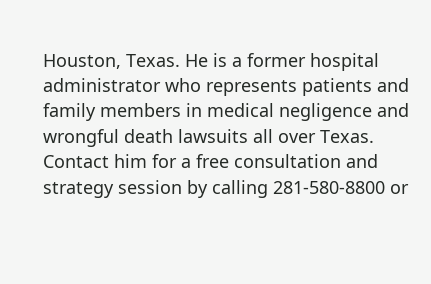Houston, Texas. He is a former hospital administrator who represents patients and family members in medical negligence and wrongful death lawsuits all over Texas. Contact him for a free consultation and strategy session by calling 281-580-8800 or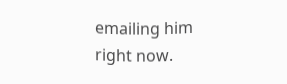emailing him right now.